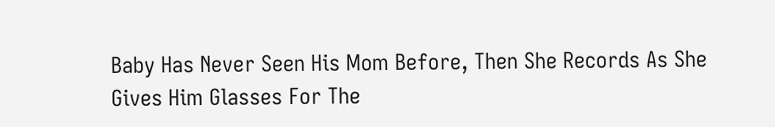Baby Has Never Seen His Mom Before, Then She Records As She Gives Him Glasses For The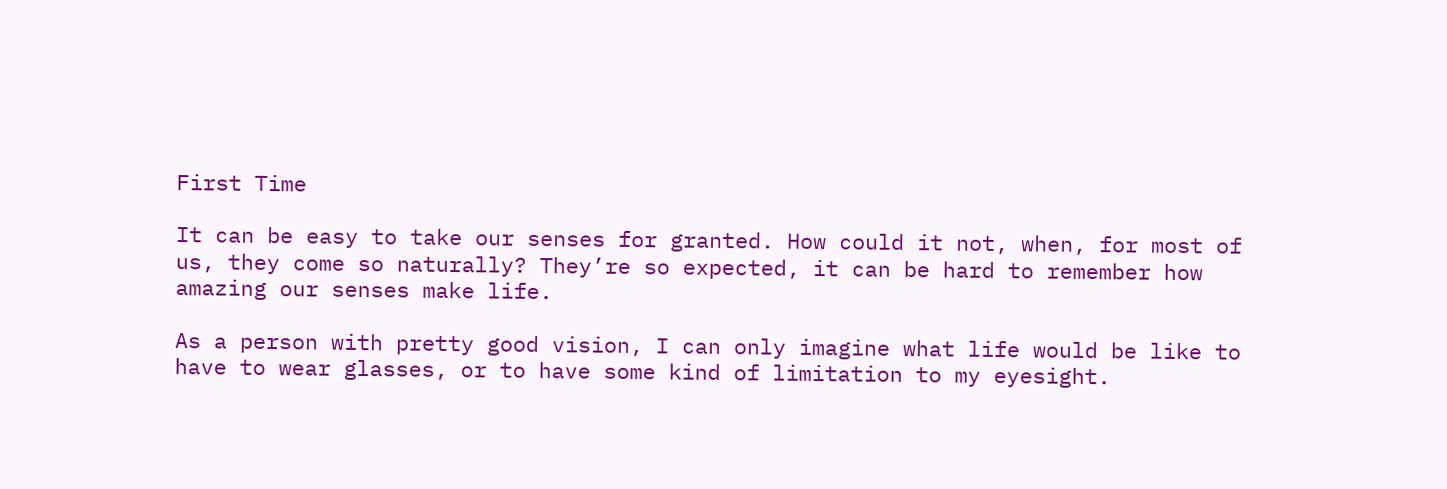First Time

It can be easy to take our senses for granted. How could it not, when, for most of us, they come so naturally? They’re so expected, it can be hard to remember how amazing our senses make life.

As a person with pretty good vision, I can only imagine what life would be like to have to wear glasses, or to have some kind of limitation to my eyesight.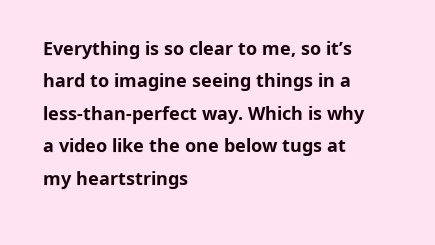Everything is so clear to me, so it’s hard to imagine seeing things in a less-than-perfect way. Which is why a video like the one below tugs at my heartstrings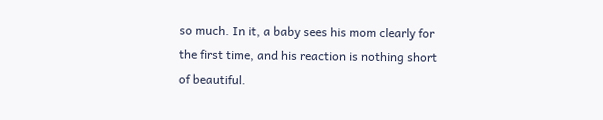so much. In it, a baby sees his mom clearly for the first time, and his reaction is nothing short of beautiful.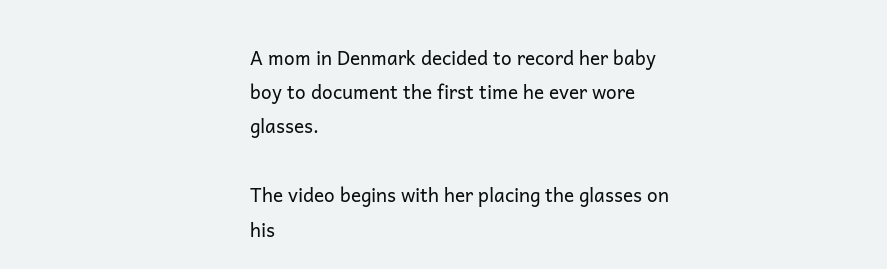A mom in Denmark decided to record her baby boy to document the first time he ever wore glasses.

The video begins with her placing the glasses on his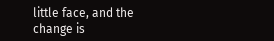little face, and the change is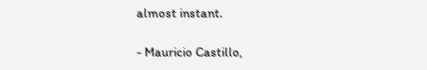almost instant.

- Mauricio Castillo,